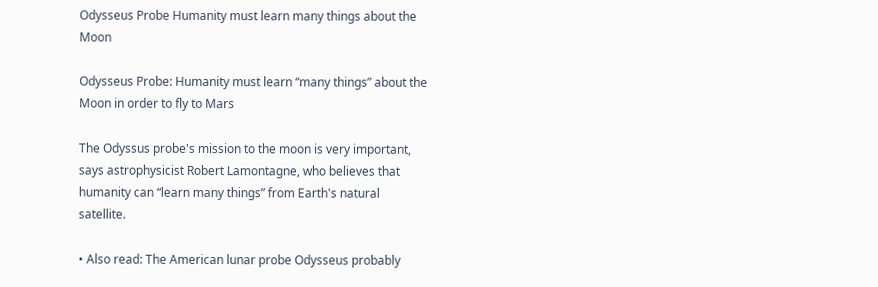Odysseus Probe Humanity must learn many things about the Moon

Odysseus Probe: Humanity must learn “many things” about the Moon in order to fly to Mars

The Odyssus probe's mission to the moon is very important, says astrophysicist Robert Lamontagne, who believes that humanity can “learn many things” from Earth's natural satellite.

• Also read: The American lunar probe Odysseus probably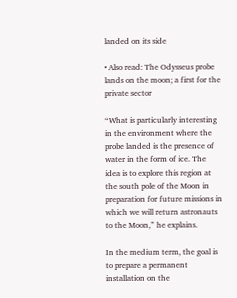landed on its side

• Also read: The Odysseus probe lands on the moon; a first for the private sector

“What is particularly interesting in the environment where the probe landed is the presence of water in the form of ice. The idea is to explore this region at the south pole of the Moon in preparation for future missions in which we will return astronauts to the Moon,” he explains.

In the medium term, the goal is to prepare a permanent installation on the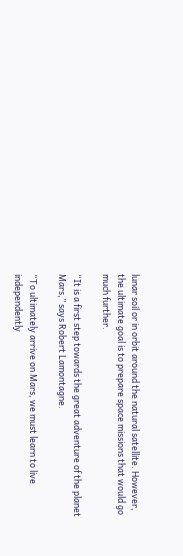lunar soil or in orbit around the natural satellite. However, the ultimate goal is to prepare space missions that would go much further.

“It is a first step towards the great adventure of the planet Mars,” says Robert Lamontagne.

“To ultimately arrive on Mars, we must learn to live independently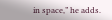in space,” he adds.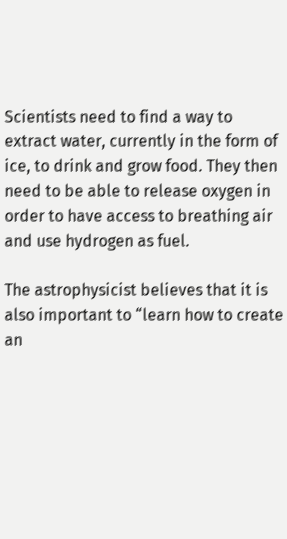Scientists need to find a way to extract water, currently in the form of ice, to drink and grow food. They then need to be able to release oxygen in order to have access to breathing air and use hydrogen as fuel.

The astrophysicist believes that it is also important to “learn how to create an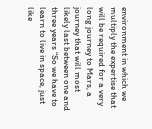environment in which we multiply the expertise that will be required for a very long journey to Mars, a journey that will most likely last between one and three years “So we have to learn to live in space, just like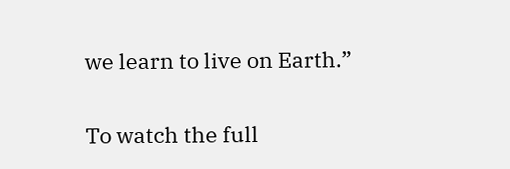we learn to live on Earth.”

To watch the full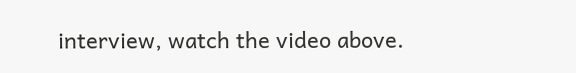interview, watch the video above.